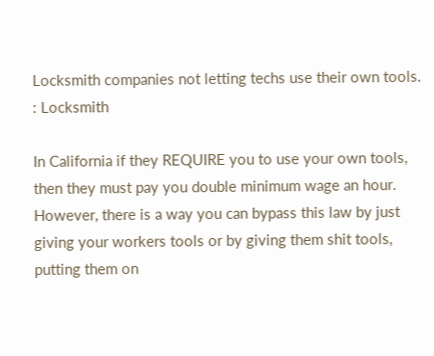Locksmith companies not letting techs use their own tools. : Locksmith

In California if they REQUIRE you to use your own tools, then they must pay you double minimum wage an hour. However, there is a way you can bypass this law by just giving your workers tools or by giving them shit tools, putting them on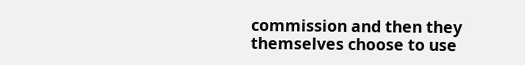commission and then they themselves choose to use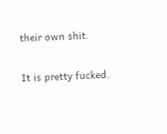their own shit.

It is pretty fucked.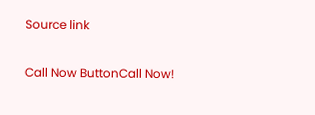Source link

Call Now ButtonCall Now!